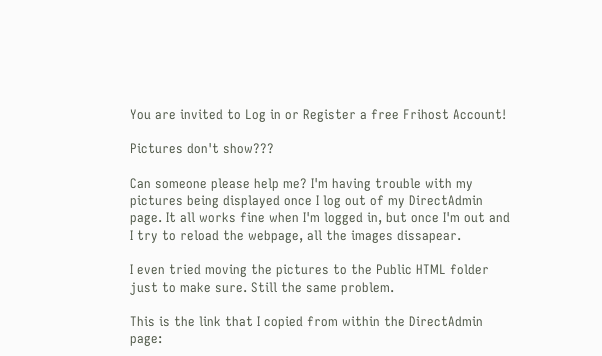You are invited to Log in or Register a free Frihost Account!

Pictures don't show???

Can someone please help me? I'm having trouble with my pictures being displayed once I log out of my DirectAdmin page. It all works fine when I'm logged in, but once I'm out and I try to reload the webpage, all the images dissapear.

I even tried moving the pictures to the Public HTML folder just to make sure. Still the same problem.

This is the link that I copied from within the DirectAdmin page: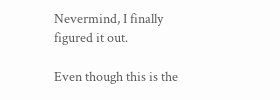Nevermind, I finally figured it out.

Even though this is the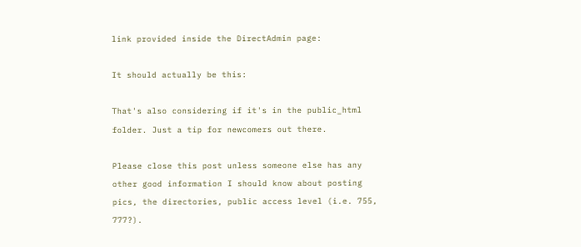link provided inside the DirectAdmin page:

It should actually be this:

That's also considering if it's in the public_html folder. Just a tip for newcomers out there.

Please close this post unless someone else has any other good information I should know about posting pics, the directories, public access level (i.e. 755, 777?).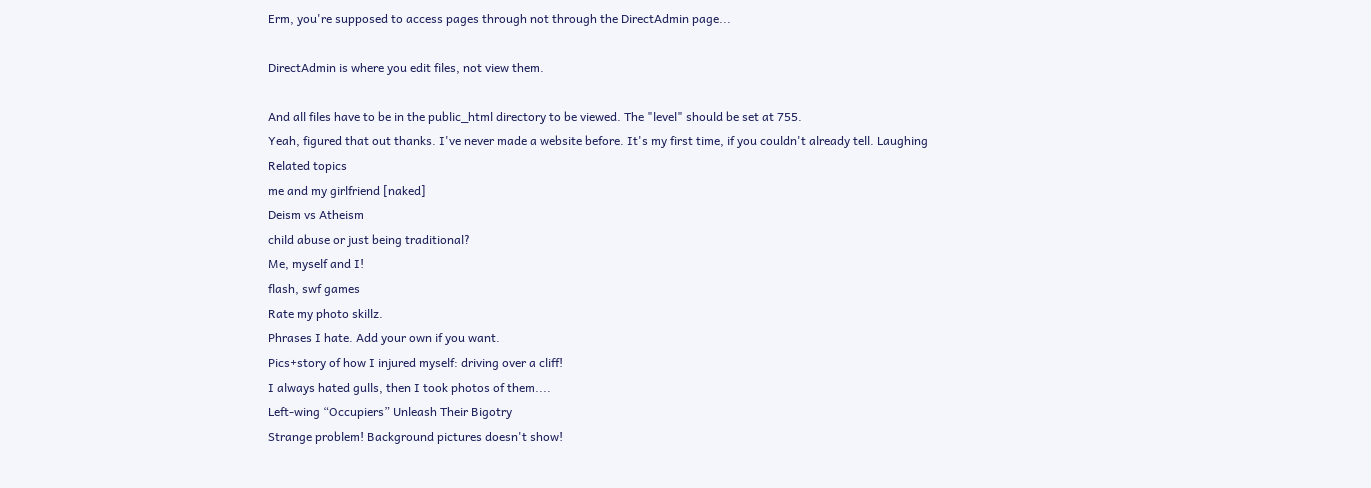Erm, you're supposed to access pages through not through the DirectAdmin page...

DirectAdmin is where you edit files, not view them.

And all files have to be in the public_html directory to be viewed. The "level" should be set at 755.
Yeah, figured that out thanks. I've never made a website before. It's my first time, if you couldn't already tell. Laughing
Related topics
me and my girlfriend [naked]
Deism vs Atheism
child abuse or just being traditional?
Me, myself and I!
flash, swf games
Rate my photo skillz.
Phrases I hate. Add your own if you want.
Pics+story of how I injured myself: driving over a cliff!
I always hated gulls, then I took photos of them....
Left-wing “Occupiers” Unleash Their Bigotry
Strange problem! Background pictures doesn't show!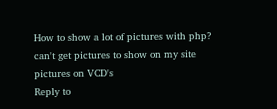How to show a lot of pictures with php?
can't get pictures to show on my site
pictures on VCD's
Reply to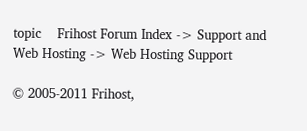topic    Frihost Forum Index -> Support and Web Hosting -> Web Hosting Support

© 2005-2011 Frihost,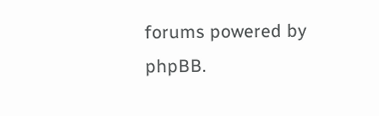forums powered by phpBB.